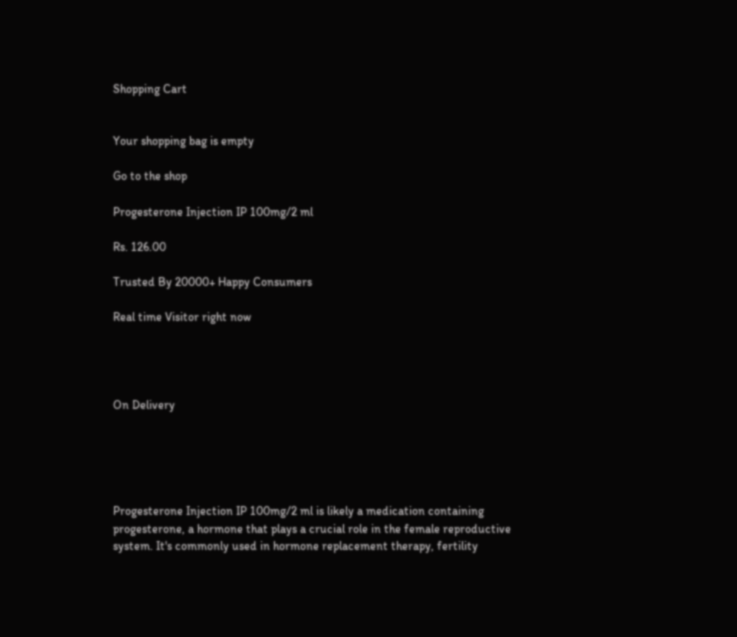Shopping Cart


Your shopping bag is empty

Go to the shop

Progesterone Injection IP 100mg/2 ml

Rs. 126.00

Trusted By 20000+ Happy Consumers

Real time Visitor right now




On Delivery





Progesterone Injection IP 100mg/2 ml is likely a medication containing progesterone, a hormone that plays a crucial role in the female reproductive system. It's commonly used in hormone replacement therapy, fertility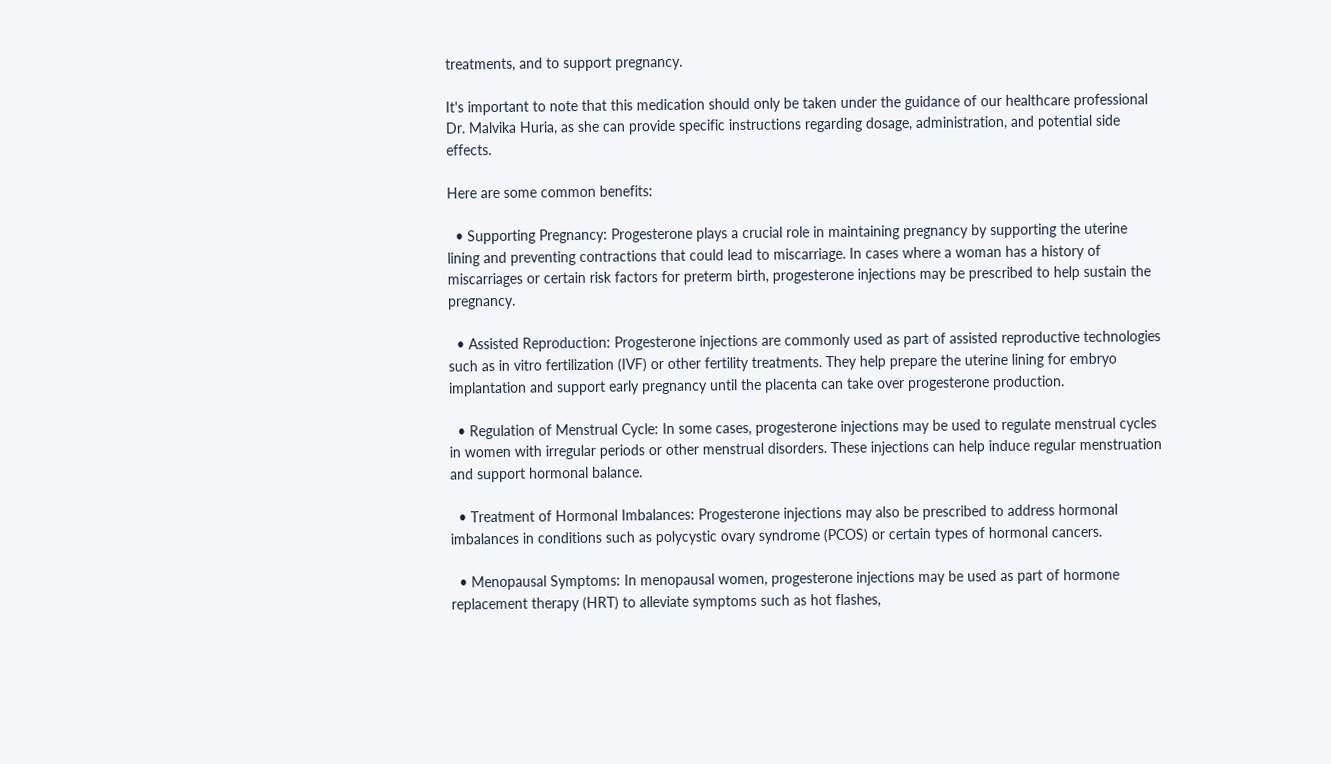treatments, and to support pregnancy.

It's important to note that this medication should only be taken under the guidance of our healthcare professional Dr. Malvika Huria, as she can provide specific instructions regarding dosage, administration, and potential side effects.

Here are some common benefits:

  • Supporting Pregnancy: Progesterone plays a crucial role in maintaining pregnancy by supporting the uterine lining and preventing contractions that could lead to miscarriage. In cases where a woman has a history of miscarriages or certain risk factors for preterm birth, progesterone injections may be prescribed to help sustain the pregnancy.

  • Assisted Reproduction: Progesterone injections are commonly used as part of assisted reproductive technologies such as in vitro fertilization (IVF) or other fertility treatments. They help prepare the uterine lining for embryo implantation and support early pregnancy until the placenta can take over progesterone production.

  • Regulation of Menstrual Cycle: In some cases, progesterone injections may be used to regulate menstrual cycles in women with irregular periods or other menstrual disorders. These injections can help induce regular menstruation and support hormonal balance.

  • Treatment of Hormonal Imbalances: Progesterone injections may also be prescribed to address hormonal imbalances in conditions such as polycystic ovary syndrome (PCOS) or certain types of hormonal cancers.

  • Menopausal Symptoms: In menopausal women, progesterone injections may be used as part of hormone replacement therapy (HRT) to alleviate symptoms such as hot flashes,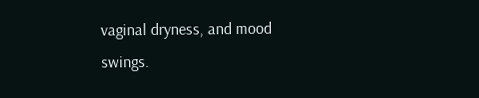vaginal dryness, and mood swings.